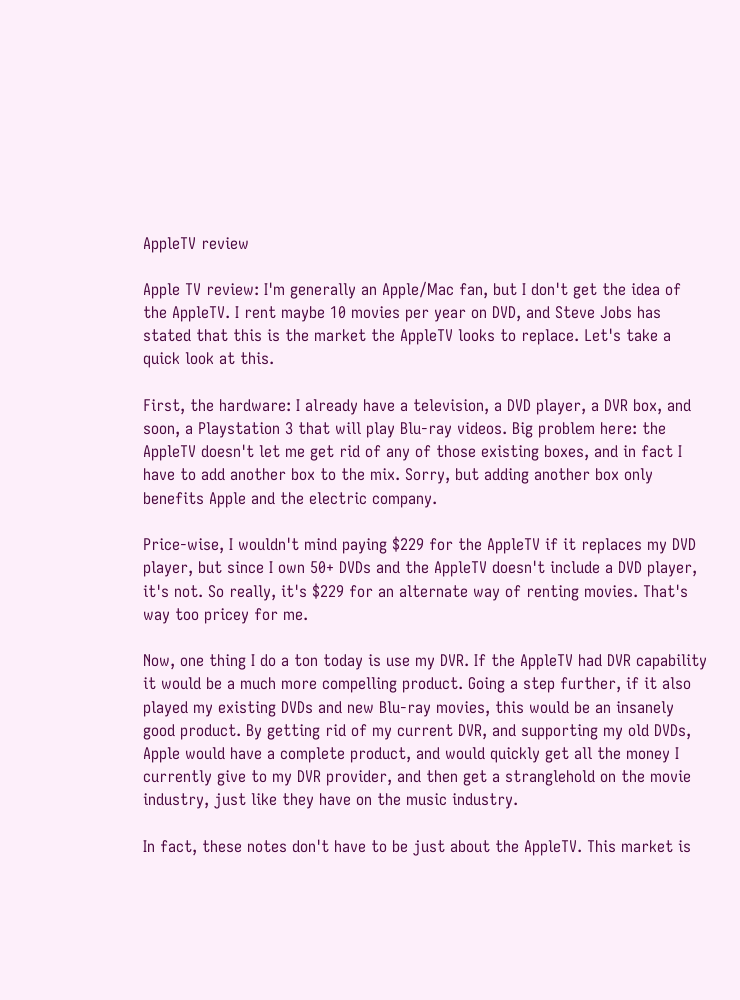AppleTV review

Apple TV review: I'm generally an Apple/Mac fan, but I don't get the idea of the AppleTV. I rent maybe 10 movies per year on DVD, and Steve Jobs has stated that this is the market the AppleTV looks to replace. Let's take a quick look at this.

First, the hardware: I already have a television, a DVD player, a DVR box, and soon, a Playstation 3 that will play Blu-ray videos. Big problem here: the AppleTV doesn't let me get rid of any of those existing boxes, and in fact I have to add another box to the mix. Sorry, but adding another box only benefits Apple and the electric company.

Price-wise, I wouldn't mind paying $229 for the AppleTV if it replaces my DVD player, but since I own 50+ DVDs and the AppleTV doesn't include a DVD player, it's not. So really, it's $229 for an alternate way of renting movies. That's way too pricey for me.

Now, one thing I do a ton today is use my DVR. If the AppleTV had DVR capability it would be a much more compelling product. Going a step further, if it also played my existing DVDs and new Blu-ray movies, this would be an insanely good product. By getting rid of my current DVR, and supporting my old DVDs, Apple would have a complete product, and would quickly get all the money I currently give to my DVR provider, and then get a stranglehold on the movie industry, just like they have on the music industry.

In fact, these notes don't have to be just about the AppleTV. This market is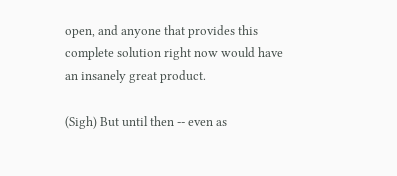open, and anyone that provides this complete solution right now would have an insanely great product.

(Sigh) But until then -- even as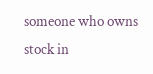someone who owns stock in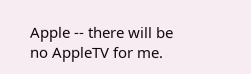Apple -- there will be no AppleTV for me.